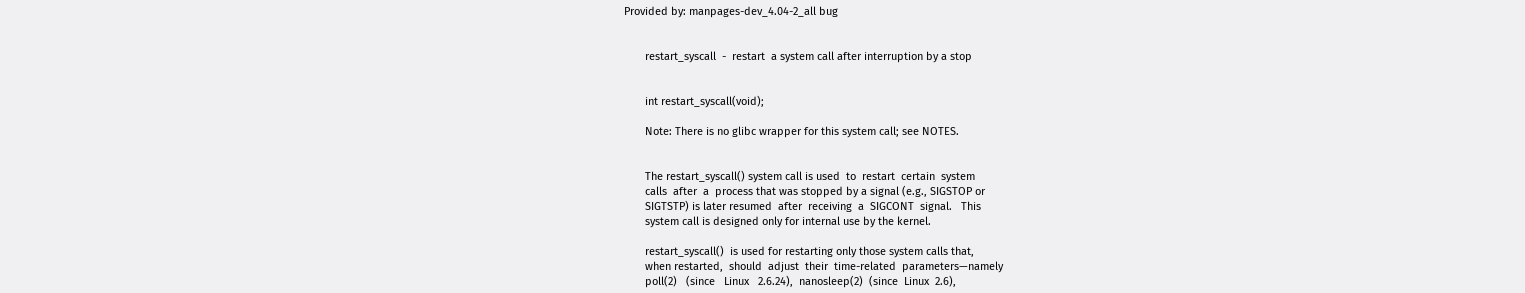Provided by: manpages-dev_4.04-2_all bug


       restart_syscall  -  restart  a system call after interruption by a stop


       int restart_syscall(void);

       Note: There is no glibc wrapper for this system call; see NOTES.


       The restart_syscall() system call is used  to  restart  certain  system
       calls  after  a  process that was stopped by a signal (e.g., SIGSTOP or
       SIGTSTP) is later resumed  after  receiving  a  SIGCONT  signal.   This
       system call is designed only for internal use by the kernel.

       restart_syscall()  is used for restarting only those system calls that,
       when restarted,  should  adjust  their  time-related  parameters—namely
       poll(2)   (since   Linux   2.6.24),  nanosleep(2)  (since  Linux  2.6),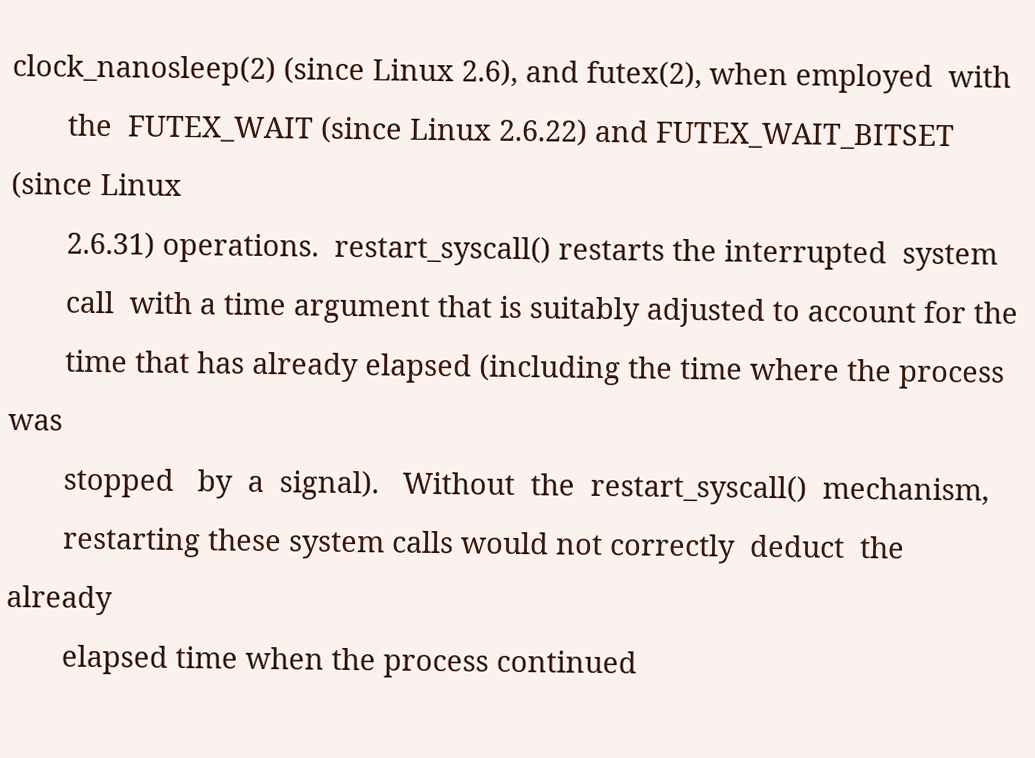clock_nanosleep(2) (since Linux 2.6), and futex(2), when employed  with
       the  FUTEX_WAIT (since Linux 2.6.22) and FUTEX_WAIT_BITSET (since Linux
       2.6.31) operations.  restart_syscall() restarts the interrupted  system
       call  with a time argument that is suitably adjusted to account for the
       time that has already elapsed (including the time where the process was
       stopped   by  a  signal).   Without  the  restart_syscall()  mechanism,
       restarting these system calls would not correctly  deduct  the  already
       elapsed time when the process continued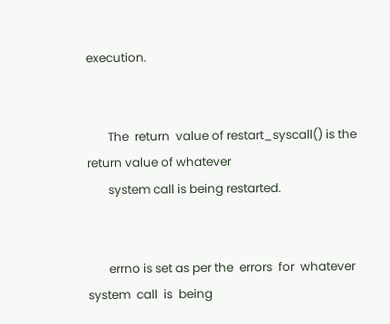execution.


       The  return  value of restart_syscall() is the return value of whatever
       system call is being restarted.


       errno is set as per the  errors  for  whatever  system  call  is  being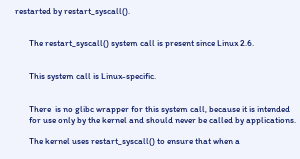restarted by restart_syscall().


       The restart_syscall() system call is present since Linux 2.6.


       This system call is Linux-specific.


       There  is no glibc wrapper for this system call, because it is intended
       for use only by the kernel and should never be called by applications.

       The kernel uses restart_syscall() to ensure that when a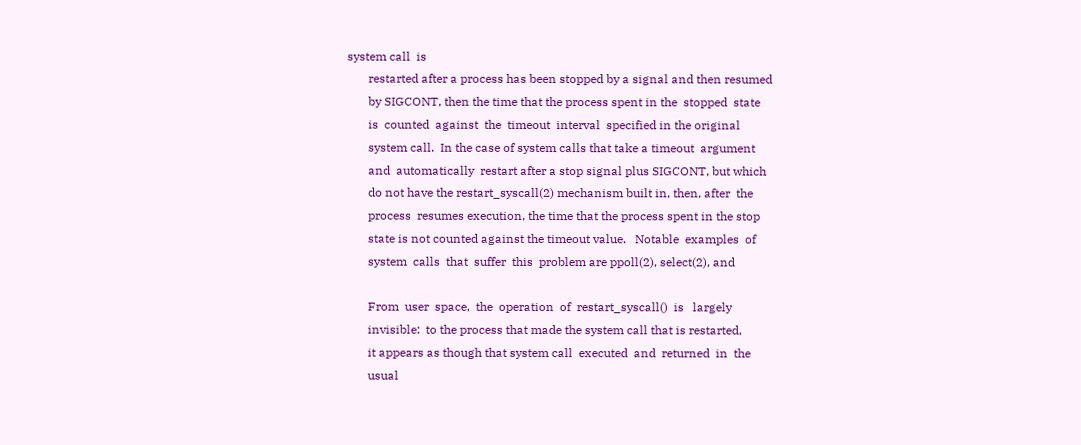system call  is
       restarted after a process has been stopped by a signal and then resumed
       by SIGCONT, then the time that the process spent in the  stopped  state
       is  counted  against  the  timeout  interval  specified in the original
       system call.  In the case of system calls that take a timeout  argument
       and  automatically  restart after a stop signal plus SIGCONT, but which
       do not have the restart_syscall(2) mechanism built in, then, after  the
       process  resumes execution, the time that the process spent in the stop
       state is not counted against the timeout value.   Notable  examples  of
       system  calls  that  suffer  this  problem are ppoll(2), select(2), and

       From  user  space,  the  operation  of  restart_syscall()  is   largely
       invisible:  to the process that made the system call that is restarted,
       it appears as though that system call  executed  and  returned  in  the
       usual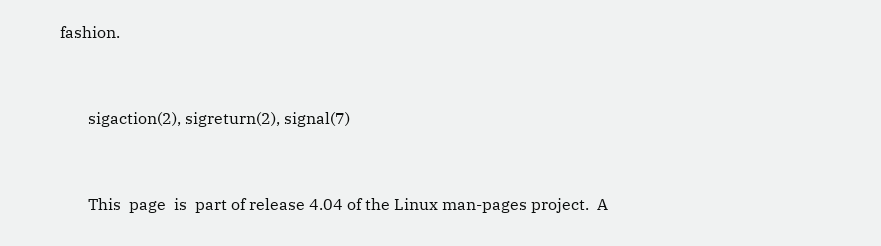fashion.


       sigaction(2), sigreturn(2), signal(7)


       This  page  is  part of release 4.04 of the Linux man-pages project.  A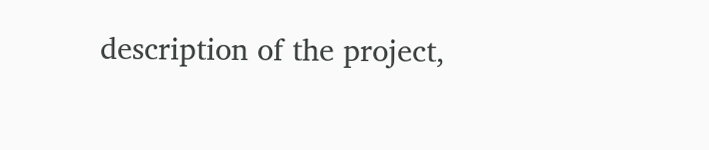description of the project,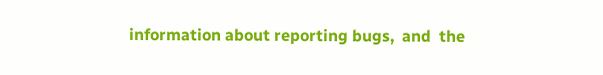information about reporting bugs,  and  the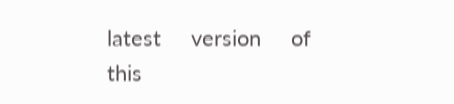latest     version     of     this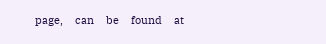page,    can    be    found    at